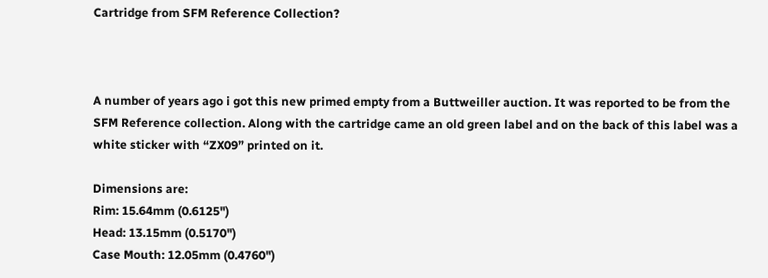Cartridge from SFM Reference Collection?



A number of years ago i got this new primed empty from a Buttweiller auction. It was reported to be from the SFM Reference collection. Along with the cartridge came an old green label and on the back of this label was a white sticker with “ZX09” printed on it.

Dimensions are:
Rim: 15.64mm (0.6125")
Head: 13.15mm (0.5170")
Case Mouth: 12.05mm (0.4760")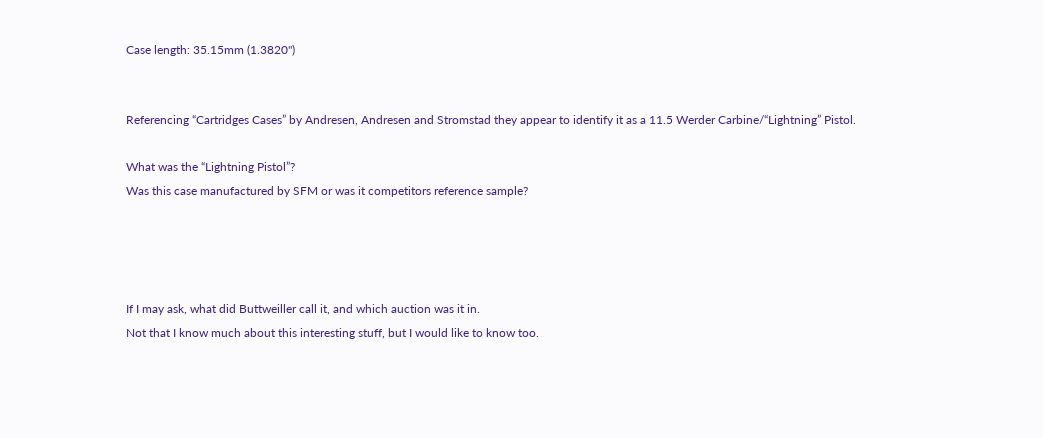Case length: 35.15mm (1.3820")


Referencing “Cartridges Cases” by Andresen, Andresen and Stromstad they appear to identify it as a 11.5 Werder Carbine/“Lightning” Pistol.

What was the “Lightning Pistol”?
Was this case manufactured by SFM or was it competitors reference sample?




If I may ask, what did Buttweiller call it, and which auction was it in.
Not that I know much about this interesting stuff, but I would like to know too.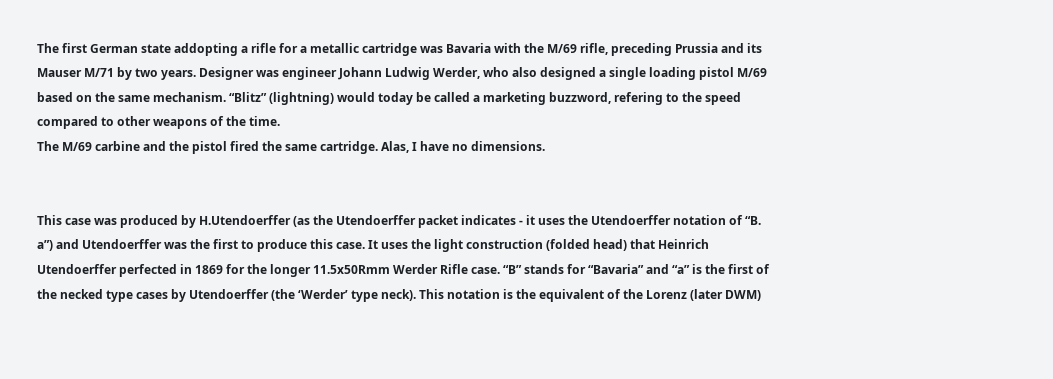The first German state addopting a rifle for a metallic cartridge was Bavaria with the M/69 rifle, preceding Prussia and its Mauser M/71 by two years. Designer was engineer Johann Ludwig Werder, who also designed a single loading pistol M/69 based on the same mechanism. “Blitz” (lightning) would today be called a marketing buzzword, refering to the speed compared to other weapons of the time.
The M/69 carbine and the pistol fired the same cartridge. Alas, I have no dimensions.


This case was produced by H.Utendoerffer (as the Utendoerffer packet indicates - it uses the Utendoerffer notation of “B. a”) and Utendoerffer was the first to produce this case. It uses the light construction (folded head) that Heinrich Utendoerffer perfected in 1869 for the longer 11.5x50Rmm Werder Rifle case. “B” stands for “Bavaria” and “a” is the first of the necked type cases by Utendoerffer (the ‘Werder’ type neck). This notation is the equivalent of the Lorenz (later DWM)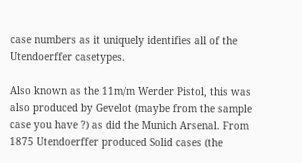case numbers as it uniquely identifies all of the Utendoerffer casetypes.

Also known as the 11m/m Werder Pistol, this was also produced by Gevelot (maybe from the sample case you have ?) as did the Munich Arsenal. From 1875 Utendoerffer produced Solid cases (the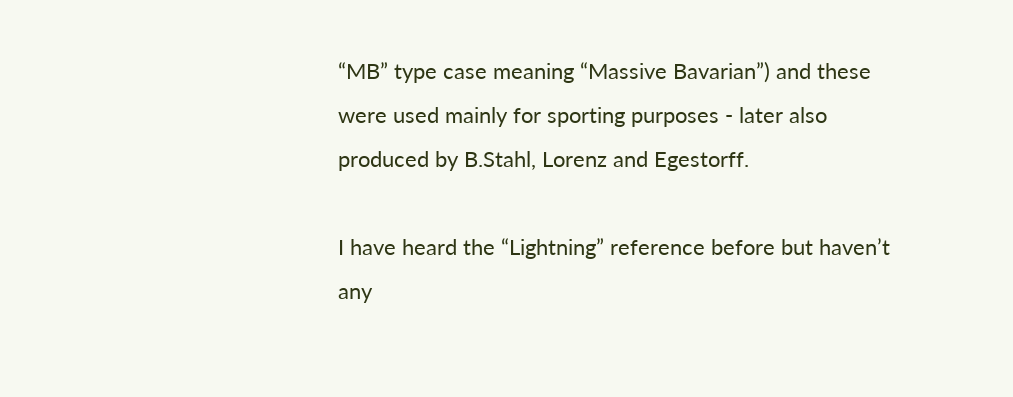“MB” type case meaning “Massive Bavarian”) and these were used mainly for sporting purposes - later also produced by B.Stahl, Lorenz and Egestorff.

I have heard the “Lightning” reference before but haven’t any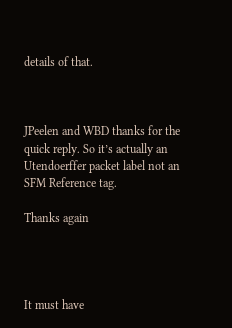details of that.



JPeelen and WBD thanks for the quick reply. So it’s actually an Utendoerffer packet label not an SFM Reference tag.

Thanks again




It must have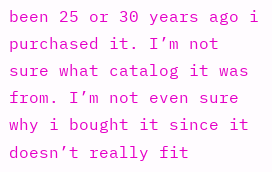been 25 or 30 years ago i purchased it. I’m not sure what catalog it was from. I’m not even sure why i bought it since it doesn’t really fit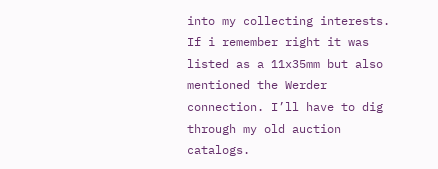into my collecting interests. If i remember right it was listed as a 11x35mm but also mentioned the Werder connection. I’ll have to dig through my old auction catalogs.